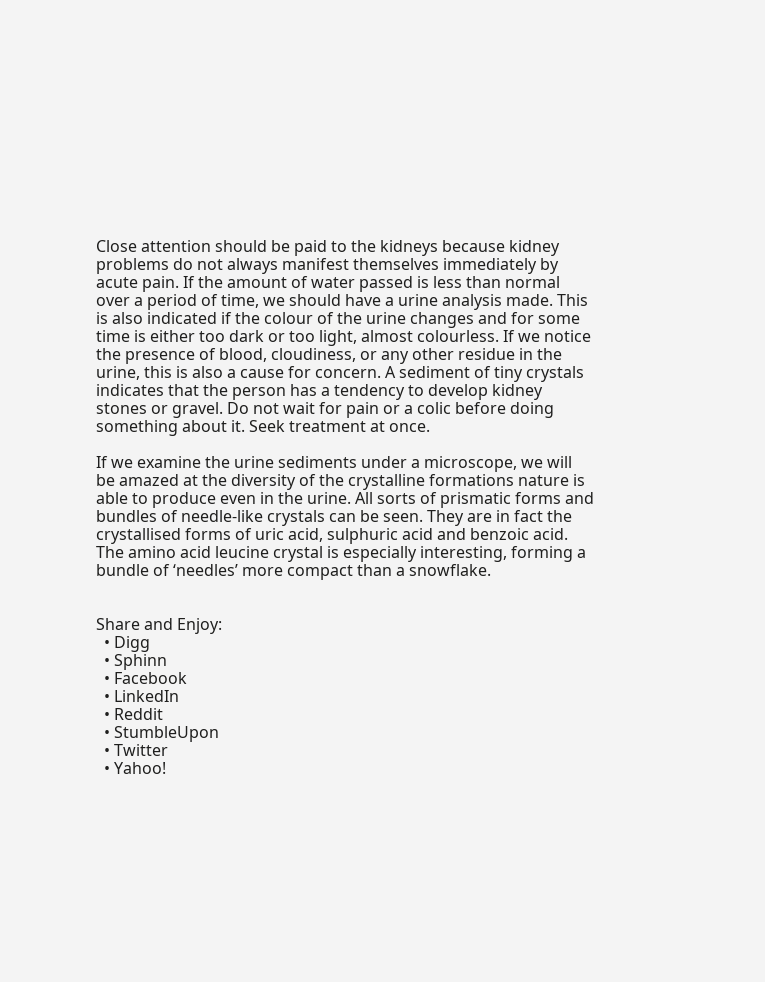Close attention should be paid to the kidneys because kidney problems do not always manifest themselves immediately by acute pain. If the amount of water passed is less than normal over a period of time, we should have a urine analysis made. This is also indicated if the colour of the urine changes and for some time is either too dark or too light, almost colourless. If we notice the presence of blood, cloudiness, or any other residue in the urine, this is also a cause for concern. A sediment of tiny crystals indicates that the person has a tendency to develop kidney stones or gravel. Do not wait for pain or a colic before doing something about it. Seek treatment at once.

If we examine the urine sediments under a microscope, we will be amazed at the diversity of the crystalline formations nature is able to produce even in the urine. All sorts of prismatic forms and bundles of needle-like crystals can be seen. They are in fact the crystallised forms of uric acid, sulphuric acid and benzoic acid. The amino acid leucine crystal is especially interesting, forming a bundle of ‘needles’ more compact than a snowflake.


Share and Enjoy:
  • Digg
  • Sphinn
  • Facebook
  • LinkedIn
  • Reddit
  • StumbleUpon
  • Twitter
  • Yahoo!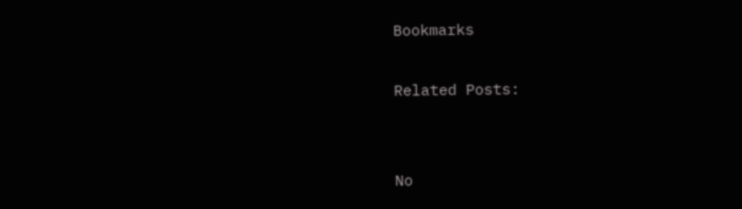Bookmarks

Related Posts:


No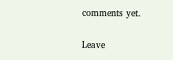comments yet.

Leave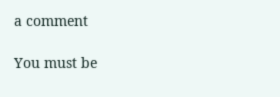a comment

You must be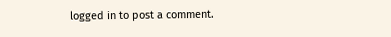logged in to post a comment.